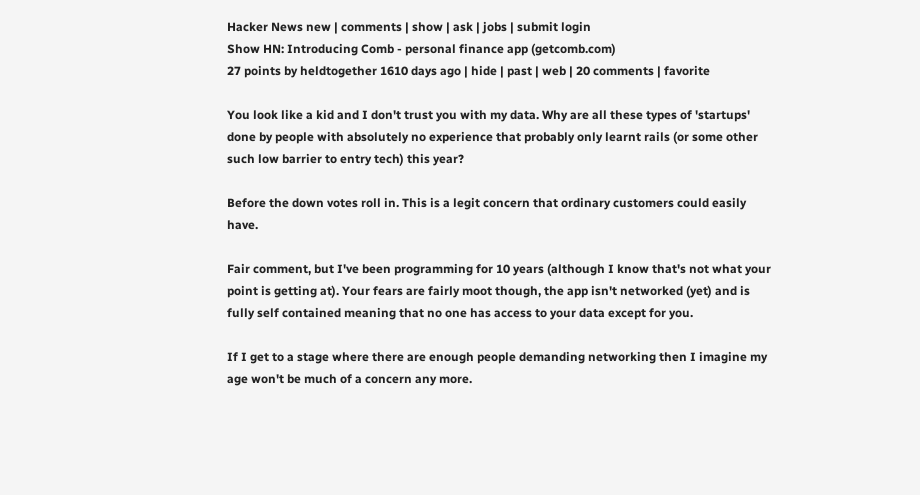Hacker News new | comments | show | ask | jobs | submit login
Show HN: Introducing Comb - personal finance app (getcomb.com)
27 points by heldtogether 1610 days ago | hide | past | web | 20 comments | favorite

You look like a kid and I don't trust you with my data. Why are all these types of 'startups' done by people with absolutely no experience that probably only learnt rails (or some other such low barrier to entry tech) this year?

Before the down votes roll in. This is a legit concern that ordinary customers could easily have.

Fair comment, but I've been programming for 10 years (although I know that's not what your point is getting at). Your fears are fairly moot though, the app isn't networked (yet) and is fully self contained meaning that no one has access to your data except for you.

If I get to a stage where there are enough people demanding networking then I imagine my age won't be much of a concern any more.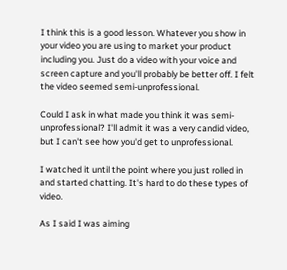I think this is a good lesson. Whatever you show in your video you are using to market your product including you. Just do a video with your voice and screen capture and you'll probably be better off. I felt the video seemed semi-unprofessional.

Could I ask in what made you think it was semi-unprofessional? I'll admit it was a very candid video, but I can't see how you'd get to unprofessional.

I watched it until the point where you just rolled in and started chatting. It's hard to do these types of video.

As I said I was aiming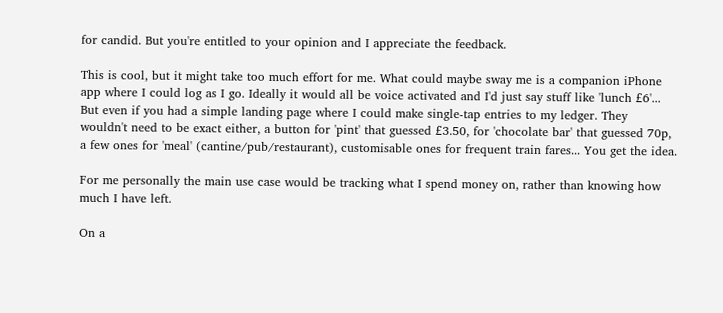for candid. But you're entitled to your opinion and I appreciate the feedback.

This is cool, but it might take too much effort for me. What could maybe sway me is a companion iPhone app where I could log as I go. Ideally it would all be voice activated and I'd just say stuff like 'lunch £6'... But even if you had a simple landing page where I could make single-tap entries to my ledger. They wouldn't need to be exact either, a button for 'pint' that guessed £3.50, for 'chocolate bar' that guessed 70p, a few ones for 'meal' (cantine/pub/restaurant), customisable ones for frequent train fares... You get the idea.

For me personally the main use case would be tracking what I spend money on, rather than knowing how much I have left.

On a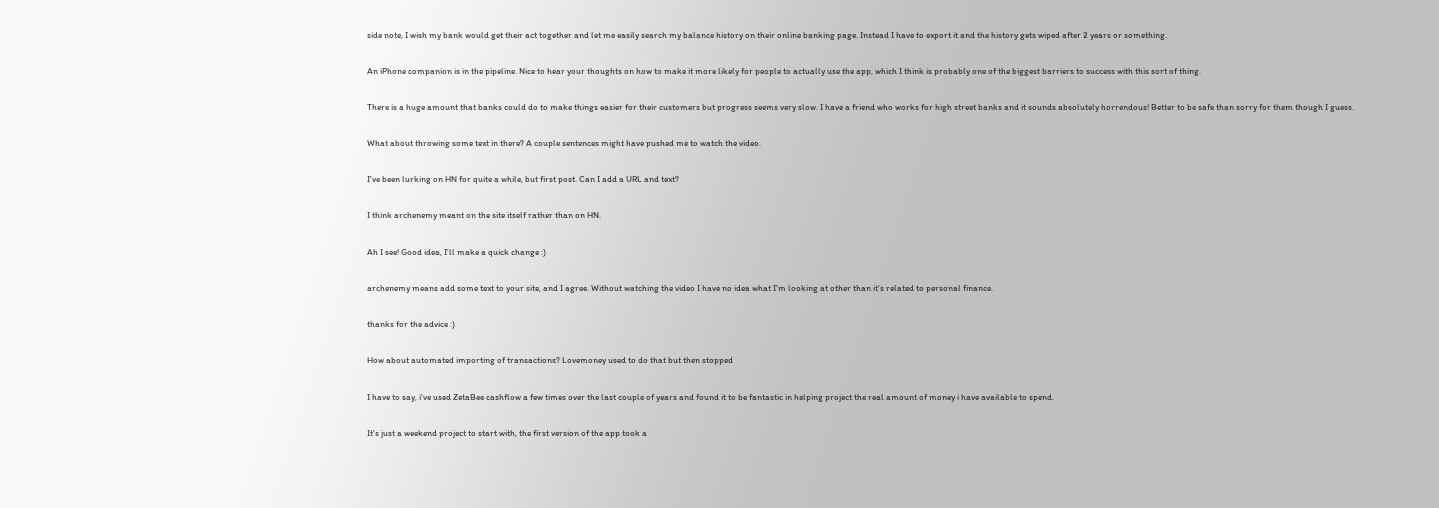side note, I wish my bank would get their act together and let me easily search my balance history on their online banking page. Instead I have to export it and the history gets wiped after 2 years or something.

An iPhone companion is in the pipeline. Nice to hear your thoughts on how to make it more likely for people to actually use the app, which I think is probably one of the biggest barriers to success with this sort of thing.

There is a huge amount that banks could do to make things easier for their customers but progress seems very slow. I have a friend who works for high street banks and it sounds absolutely horrendous! Better to be safe than sorry for them though I guess.

What about throwing some text in there? A couple sentences might have pushed me to watch the video.

I've been lurking on HN for quite a while, but first post. Can I add a URL and text?

I think archenemy meant on the site itself rather than on HN.

Ah I see! Good idea, I'll make a quick change :)

archenemy means add some text to your site, and I agree. Without watching the video I have no idea what I'm looking at other than it's related to personal finance.

thanks for the advice :)

How about automated importing of transactions? Lovemoney used to do that but then stopped

I have to say, i've used ZetaBee cashflow a few times over the last couple of years and found it to be fantastic in helping project the real amount of money i have available to spend.

It's just a weekend project to start with, the first version of the app took a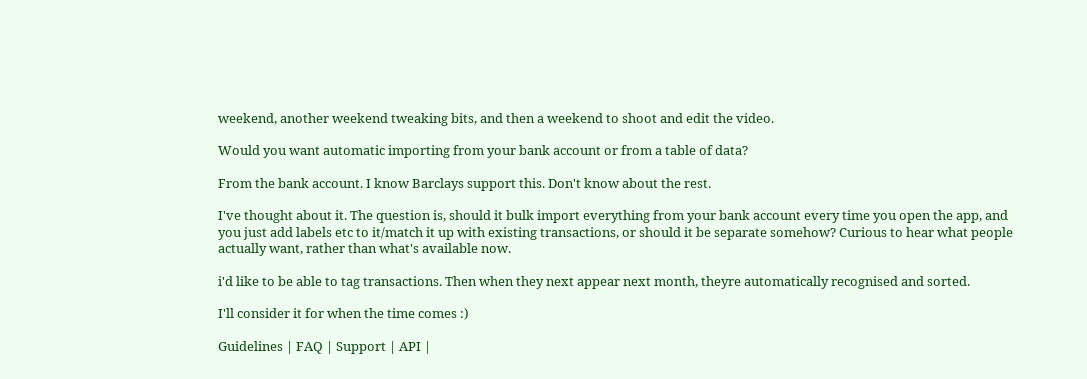weekend, another weekend tweaking bits, and then a weekend to shoot and edit the video.

Would you want automatic importing from your bank account or from a table of data?

From the bank account. I know Barclays support this. Don't know about the rest.

I've thought about it. The question is, should it bulk import everything from your bank account every time you open the app, and you just add labels etc to it/match it up with existing transactions, or should it be separate somehow? Curious to hear what people actually want, rather than what's available now.

i'd like to be able to tag transactions. Then when they next appear next month, theyre automatically recognised and sorted.

I'll consider it for when the time comes :)

Guidelines | FAQ | Support | API |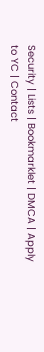Security | Lists | Bookmarklet | DMCA | Apply to YC | Contact